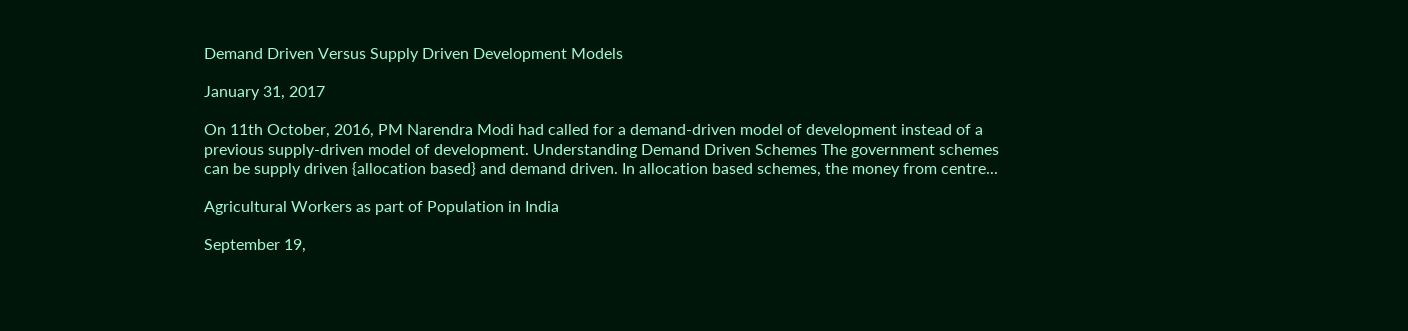Demand Driven Versus Supply Driven Development Models

January 31, 2017

On 11th October, 2016, PM Narendra Modi had called for a demand-driven model of development instead of a previous supply-driven model of development. Understanding Demand Driven Schemes The government schemes can be supply driven {allocation based} and demand driven. In allocation based schemes, the money from centre...

Agricultural Workers as part of Population in India

September 19,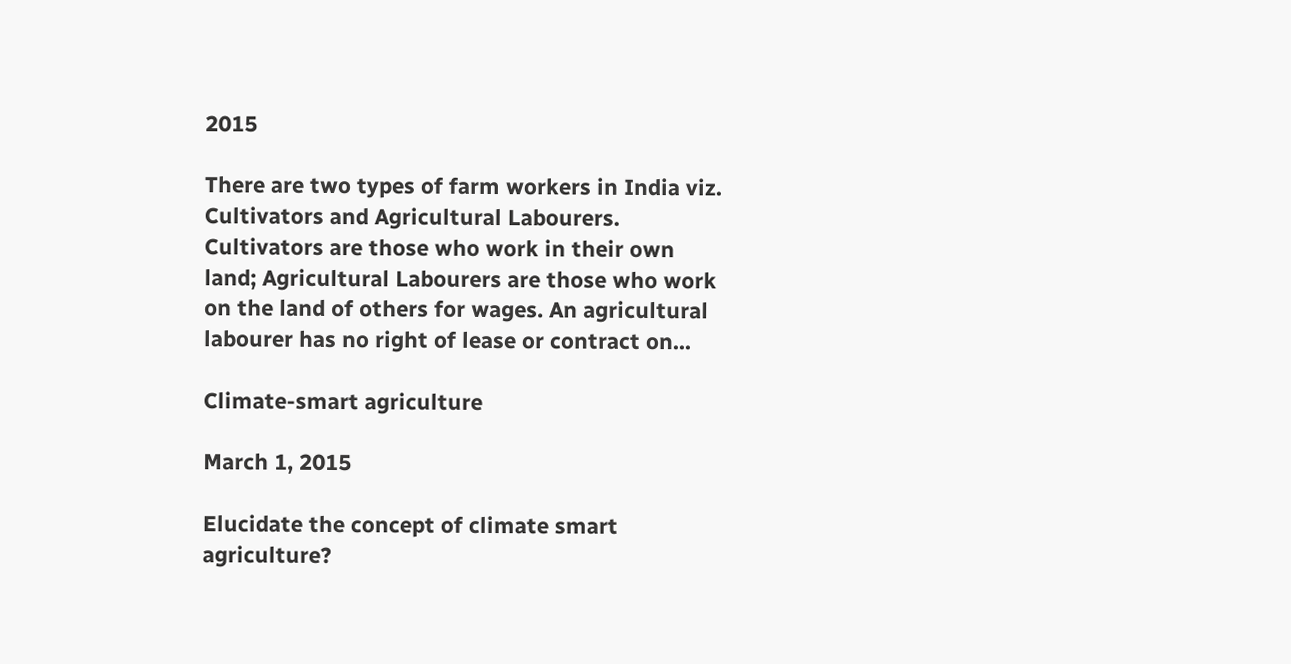2015

There are two types of farm workers in India viz. Cultivators and Agricultural Labourers. Cultivators are those who work in their own land; Agricultural Labourers are those who work on the land of others for wages. An agricultural labourer has no right of lease or contract on...

Climate-smart agriculture

March 1, 2015

Elucidate the concept of climate smart agriculture?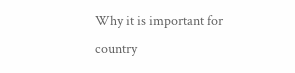Why it is important for country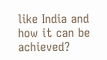like India and how it can be achieved?